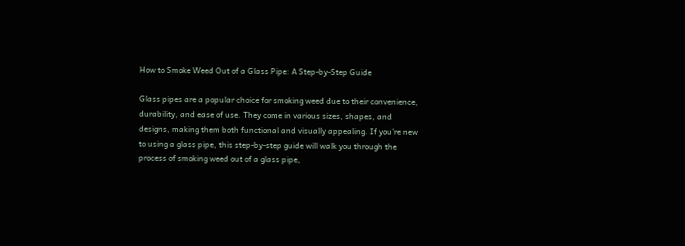How to Smoke Weed Out of a Glass Pipe: A Step-by-Step Guide

Glass pipes are a popular choice for smoking weed due to their convenience, durability, and ease of use. They come in various sizes, shapes, and designs, making them both functional and visually appealing. If you’re new to using a glass pipe, this step-by-step guide will walk you through the process of smoking weed out of a glass pipe,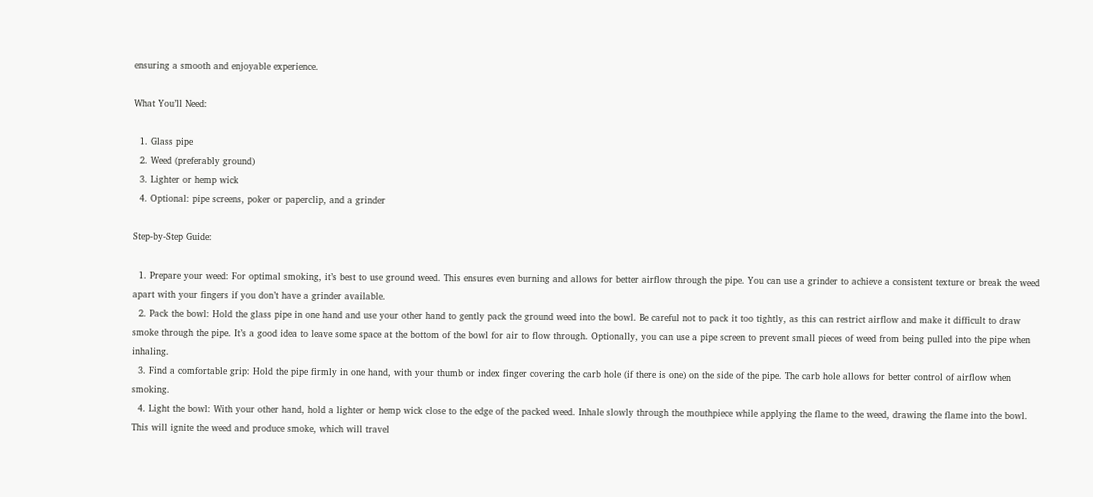ensuring a smooth and enjoyable experience.

What You’ll Need:

  1. Glass pipe
  2. Weed (preferably ground)
  3. Lighter or hemp wick
  4. Optional: pipe screens, poker or paperclip, and a grinder

Step-by-Step Guide:

  1. Prepare your weed: For optimal smoking, it’s best to use ground weed. This ensures even burning and allows for better airflow through the pipe. You can use a grinder to achieve a consistent texture or break the weed apart with your fingers if you don’t have a grinder available.
  2. Pack the bowl: Hold the glass pipe in one hand and use your other hand to gently pack the ground weed into the bowl. Be careful not to pack it too tightly, as this can restrict airflow and make it difficult to draw smoke through the pipe. It’s a good idea to leave some space at the bottom of the bowl for air to flow through. Optionally, you can use a pipe screen to prevent small pieces of weed from being pulled into the pipe when inhaling.
  3. Find a comfortable grip: Hold the pipe firmly in one hand, with your thumb or index finger covering the carb hole (if there is one) on the side of the pipe. The carb hole allows for better control of airflow when smoking.
  4. Light the bowl: With your other hand, hold a lighter or hemp wick close to the edge of the packed weed. Inhale slowly through the mouthpiece while applying the flame to the weed, drawing the flame into the bowl. This will ignite the weed and produce smoke, which will travel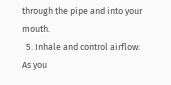through the pipe and into your mouth.
  5. Inhale and control airflow: As you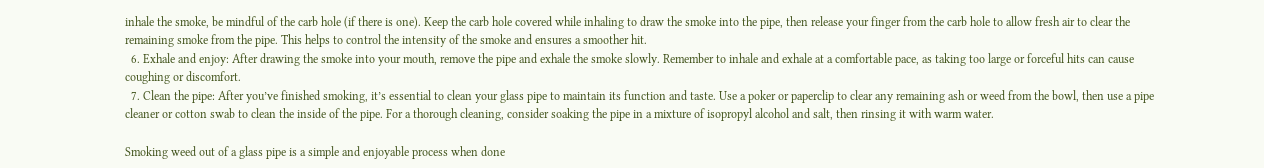inhale the smoke, be mindful of the carb hole (if there is one). Keep the carb hole covered while inhaling to draw the smoke into the pipe, then release your finger from the carb hole to allow fresh air to clear the remaining smoke from the pipe. This helps to control the intensity of the smoke and ensures a smoother hit.
  6. Exhale and enjoy: After drawing the smoke into your mouth, remove the pipe and exhale the smoke slowly. Remember to inhale and exhale at a comfortable pace, as taking too large or forceful hits can cause coughing or discomfort.
  7. Clean the pipe: After you’ve finished smoking, it’s essential to clean your glass pipe to maintain its function and taste. Use a poker or paperclip to clear any remaining ash or weed from the bowl, then use a pipe cleaner or cotton swab to clean the inside of the pipe. For a thorough cleaning, consider soaking the pipe in a mixture of isopropyl alcohol and salt, then rinsing it with warm water.

Smoking weed out of a glass pipe is a simple and enjoyable process when done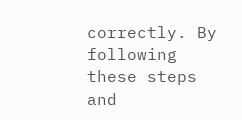correctly. By following these steps and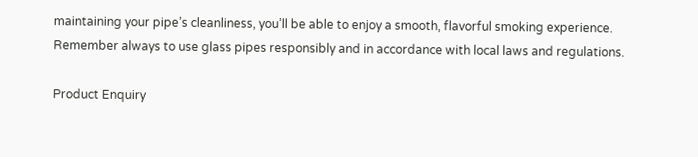maintaining your pipe’s cleanliness, you’ll be able to enjoy a smooth, flavorful smoking experience. Remember always to use glass pipes responsibly and in accordance with local laws and regulations.

Product Enquiry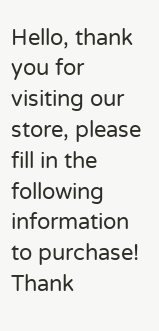Hello, thank you for visiting our store, please fill in the following information to purchase!
Thank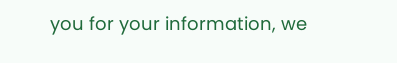you for your information, we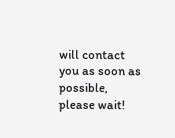will contact you as soon as possible, please wait!